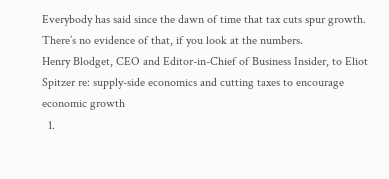Everybody has said since the dawn of time that tax cuts spur growth. There’s no evidence of that, if you look at the numbers.
Henry Blodget, CEO and Editor-in-Chief of Business Insider, to Eliot Spitzer re: supply-side economics and cutting taxes to encourage economic growth
  1.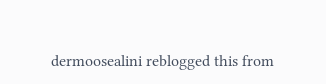dermoosealini reblogged this from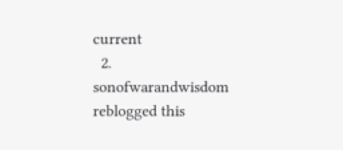current
  2. sonofwarandwisdom reblogged this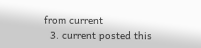from current
  3. current posted this